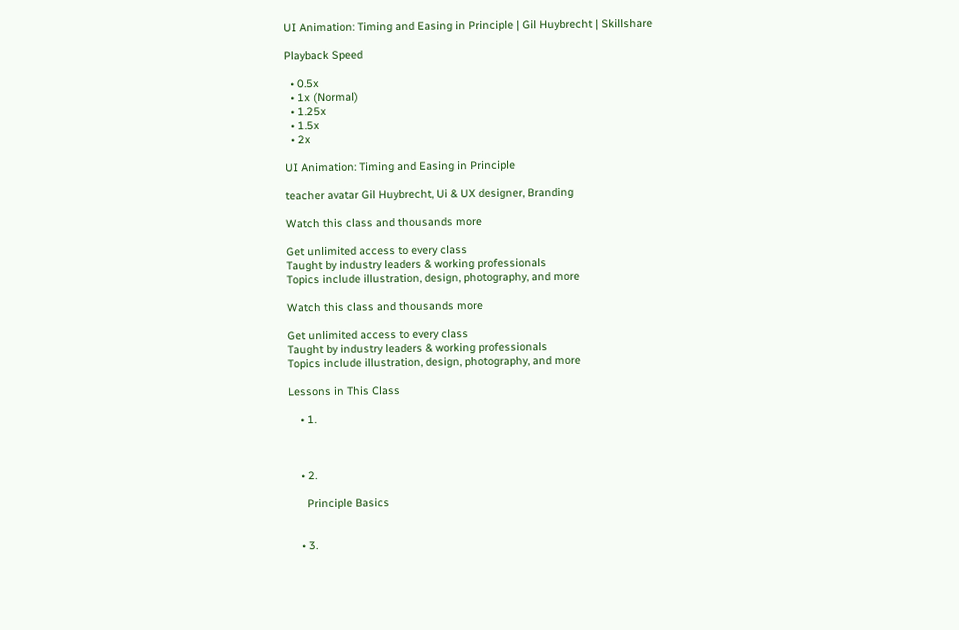UI Animation: Timing and Easing in Principle | Gil Huybrecht | Skillshare

Playback Speed

  • 0.5x
  • 1x (Normal)
  • 1.25x
  • 1.5x
  • 2x

UI Animation: Timing and Easing in Principle

teacher avatar Gil Huybrecht, Ui & UX designer, Branding

Watch this class and thousands more

Get unlimited access to every class
Taught by industry leaders & working professionals
Topics include illustration, design, photography, and more

Watch this class and thousands more

Get unlimited access to every class
Taught by industry leaders & working professionals
Topics include illustration, design, photography, and more

Lessons in This Class

    • 1.



    • 2.

      Principle Basics


    • 3.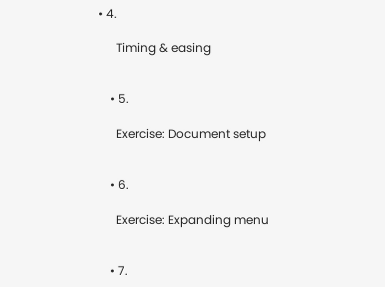• 4.

      Timing & easing


    • 5.

      Exercise: Document setup


    • 6.

      Exercise: Expanding menu


    • 7.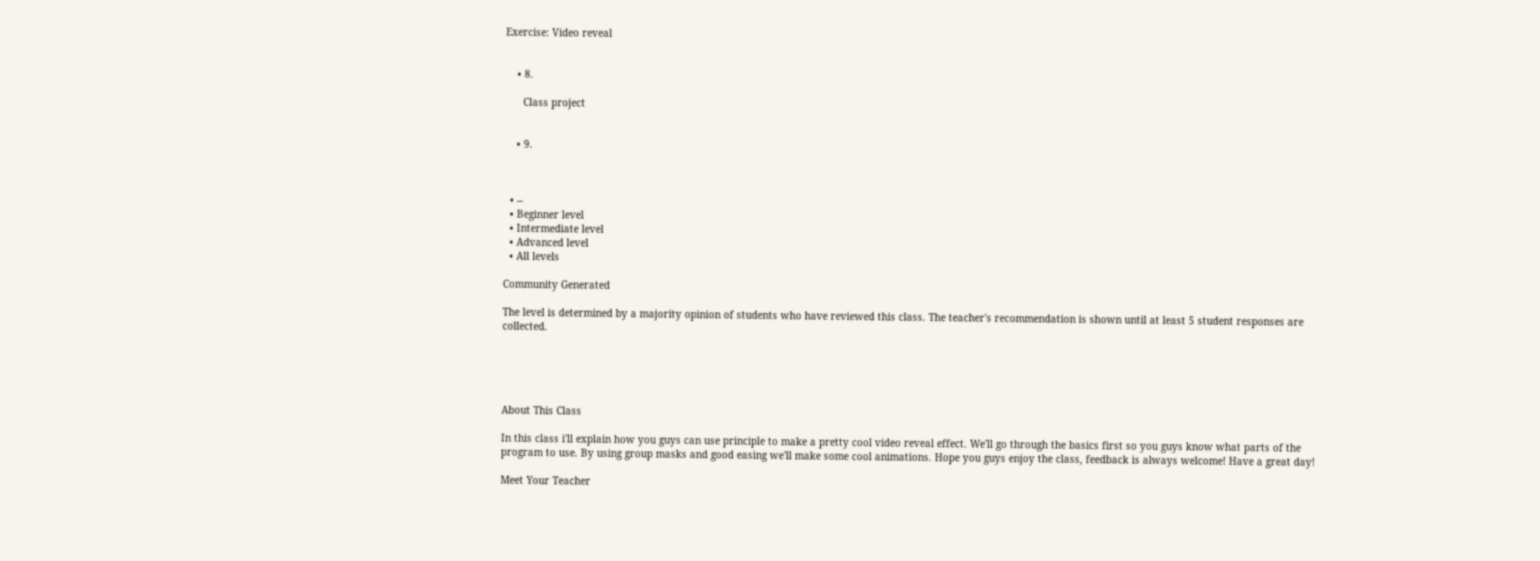Exercise: Video reveal


    • 8.

      Class project


    • 9.



  • --
  • Beginner level
  • Intermediate level
  • Advanced level
  • All levels

Community Generated

The level is determined by a majority opinion of students who have reviewed this class. The teacher's recommendation is shown until at least 5 student responses are collected.





About This Class

In this class i'll explain how you guys can use principle to make a pretty cool video reveal effect. We'll go through the basics first so you guys know what parts of the program to use. By using group masks and good easing we'll make some cool animations. Hope you guys enjoy the class, feedback is always welcome! Have a great day!

Meet Your Teacher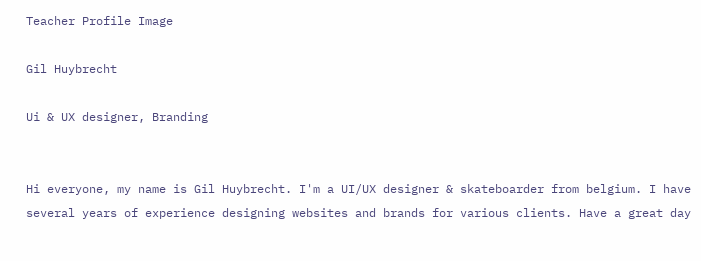Teacher Profile Image

Gil Huybrecht

Ui & UX designer, Branding


Hi everyone, my name is Gil Huybrecht. I'm a UI/UX designer & skateboarder from belgium. I have several years of experience designing websites and brands for various clients. Have a great day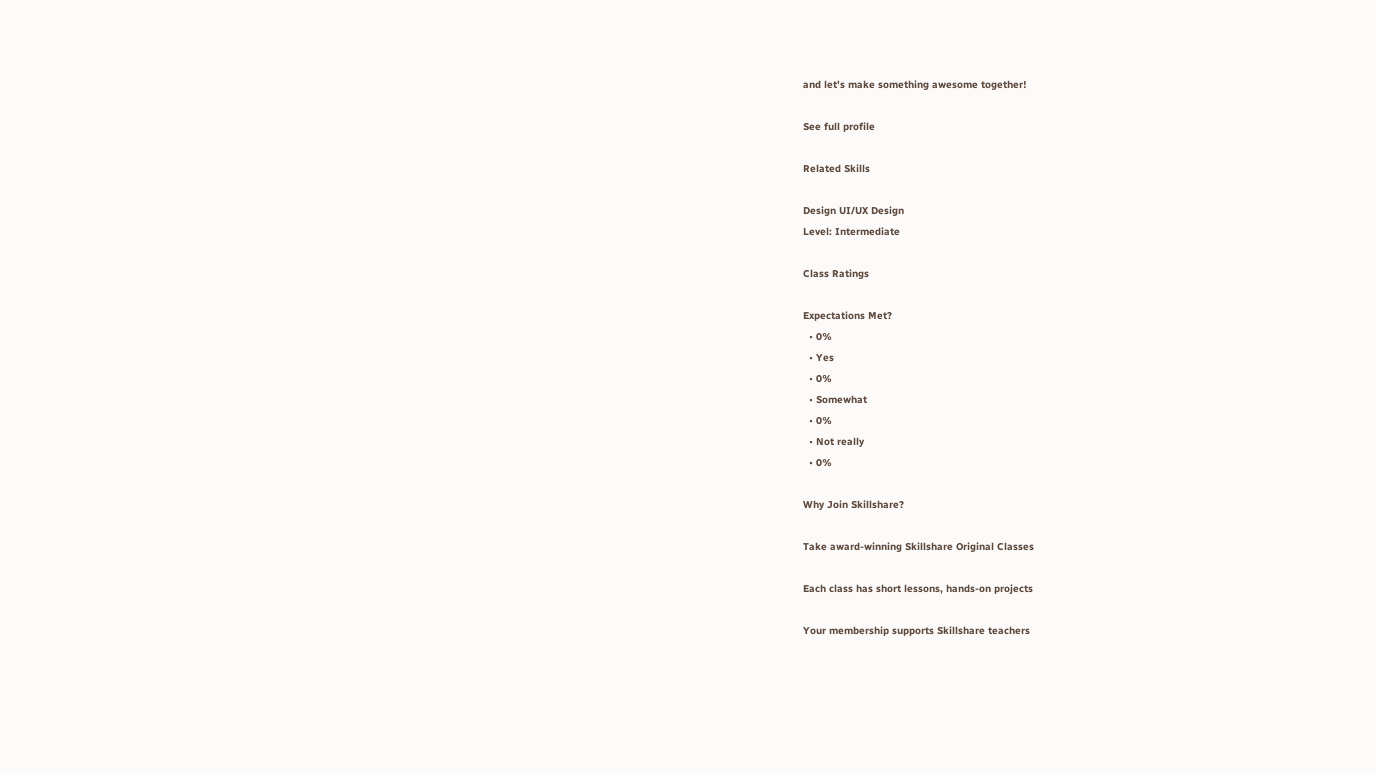and let's make something awesome together!

See full profile

Related Skills

Design UI/UX Design
Level: Intermediate

Class Ratings

Expectations Met?
  • 0%
  • Yes
  • 0%
  • Somewhat
  • 0%
  • Not really
  • 0%

Why Join Skillshare?

Take award-winning Skillshare Original Classes

Each class has short lessons, hands-on projects

Your membership supports Skillshare teachers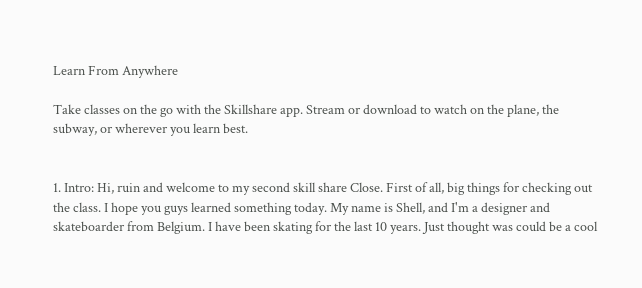Learn From Anywhere

Take classes on the go with the Skillshare app. Stream or download to watch on the plane, the subway, or wherever you learn best.


1. Intro: Hi, ruin and welcome to my second skill share Close. First of all, big things for checking out the class. I hope you guys learned something today. My name is Shell, and I'm a designer and skateboarder from Belgium. I have been skating for the last 10 years. Just thought was could be a cool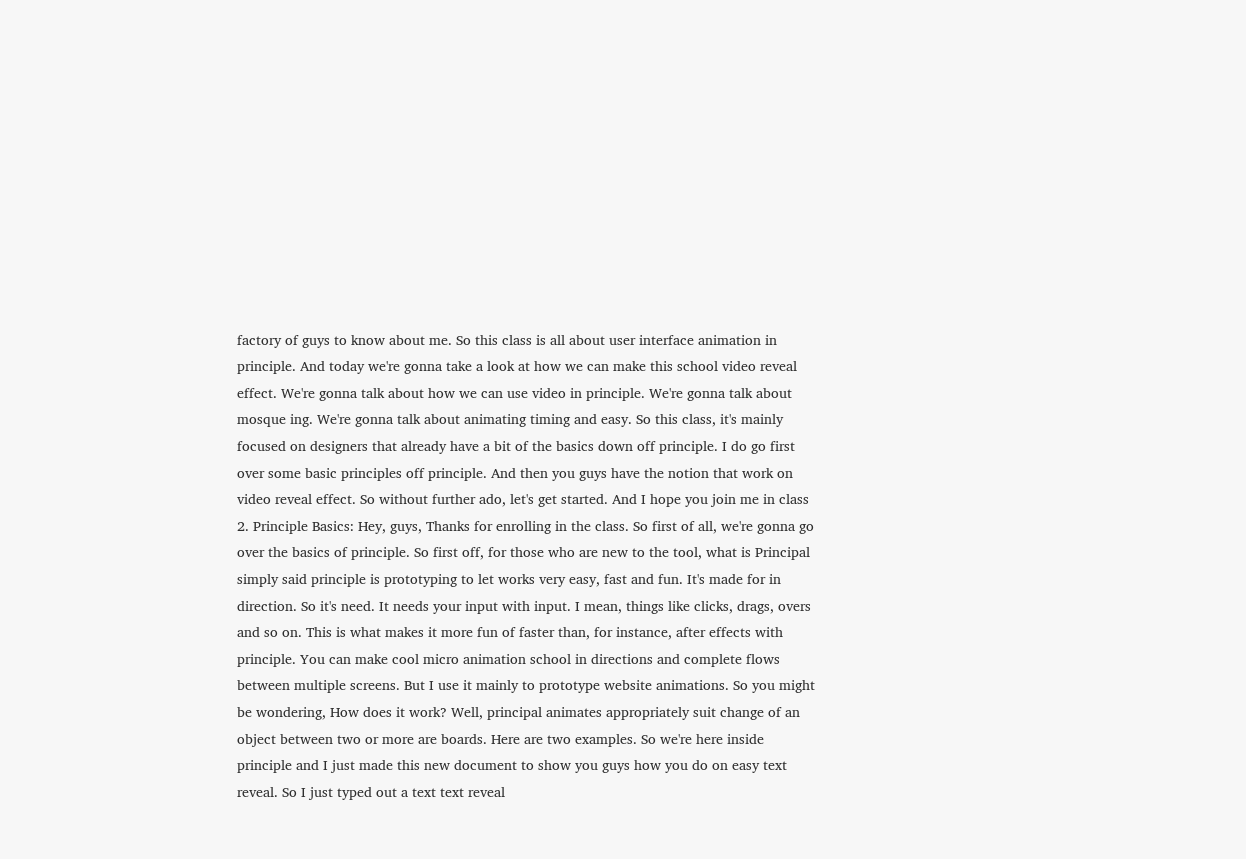factory of guys to know about me. So this class is all about user interface animation in principle. And today we're gonna take a look at how we can make this school video reveal effect. We're gonna talk about how we can use video in principle. We're gonna talk about mosque ing. We're gonna talk about animating timing and easy. So this class, it's mainly focused on designers that already have a bit of the basics down off principle. I do go first over some basic principles off principle. And then you guys have the notion that work on video reveal effect. So without further ado, let's get started. And I hope you join me in class 2. Principle Basics: Hey, guys, Thanks for enrolling in the class. So first of all, we're gonna go over the basics of principle. So first off, for those who are new to the tool, what is Principal simply said principle is prototyping to let works very easy, fast and fun. It's made for in direction. So it's need. It needs your input with input. I mean, things like clicks, drags, overs and so on. This is what makes it more fun of faster than, for instance, after effects with principle. You can make cool micro animation school in directions and complete flows between multiple screens. But I use it mainly to prototype website animations. So you might be wondering, How does it work? Well, principal animates appropriately suit change of an object between two or more are boards. Here are two examples. So we're here inside principle and I just made this new document to show you guys how you do on easy text reveal. So I just typed out a text text reveal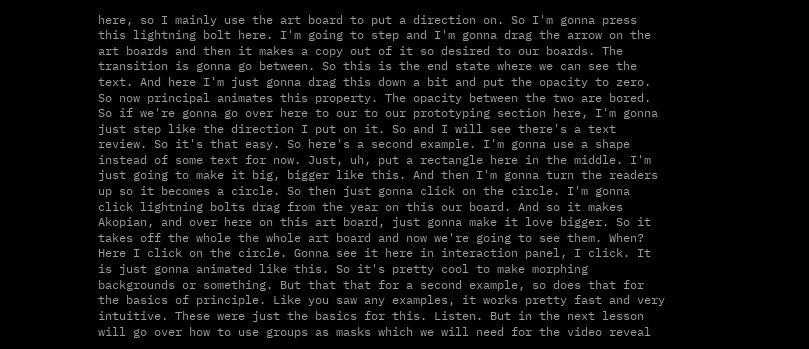here, so I mainly use the art board to put a direction on. So I'm gonna press this lightning bolt here. I'm going to step and I'm gonna drag the arrow on the art boards and then it makes a copy out of it so desired to our boards. The transition is gonna go between. So this is the end state where we can see the text. And here I'm just gonna drag this down a bit and put the opacity to zero. So now principal animates this property. The opacity between the two are bored. So if we're gonna go over here to our to our prototyping section here, I'm gonna just step like the direction I put on it. So and I will see there's a text review. So it's that easy. So here's a second example. I'm gonna use a shape instead of some text for now. Just, uh, put a rectangle here in the middle. I'm just going to make it big, bigger like this. And then I'm gonna turn the readers up so it becomes a circle. So then just gonna click on the circle. I'm gonna click lightning bolts drag from the year on this our board. And so it makes Akopian, and over here on this art board, just gonna make it love bigger. So it takes off the whole the whole art board and now we're going to see them. When? Here I click on the circle. Gonna see it here in interaction panel, I click. It is just gonna animated like this. So it's pretty cool to make morphing backgrounds or something. But that that for a second example, so does that for the basics of principle. Like you saw any examples, it works pretty fast and very intuitive. These were just the basics for this. Listen. But in the next lesson will go over how to use groups as masks which we will need for the video reveal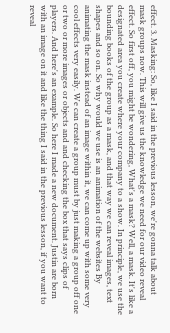effect. 3. Masking: So, like I said in the previous lesson, we're gonna talk about mask groups now. This will give us the knowledge we need for our video reveal effect. So first off, you might be wondering, What's a mask? Well, a mask. It's like a designated area you create where your company to a show. In principle, we use the bounding books of the group as a mask, and that way we can reveal images, text shapes and so on. So why would we use is an animation of the websites By animating the mask instead of an image within it, we can come up with some very cool effects very easily. We can create a group must by just making a group off one or two or more images or objects and and checking the box that says clips of players. And here's an example. So here I made a new document. Justin are born with an image on it and like the thing I said in the previous lesson, if you want to reveal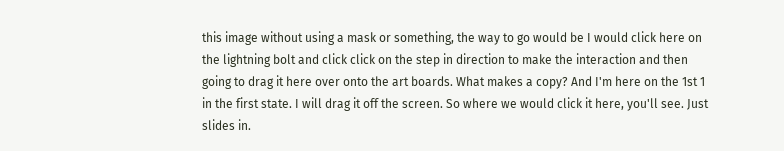this image without using a mask or something, the way to go would be I would click here on the lightning bolt and click click on the step in direction to make the interaction and then going to drag it here over onto the art boards. What makes a copy? And I'm here on the 1st 1 in the first state. I will drag it off the screen. So where we would click it here, you'll see. Just slides in.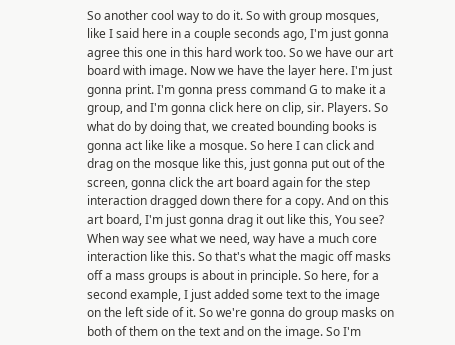So another cool way to do it. So with group mosques, like I said here in a couple seconds ago, I'm just gonna agree this one in this hard work too. So we have our art board with image. Now we have the layer here. I'm just gonna print. I'm gonna press command G to make it a group, and I'm gonna click here on clip, sir. Players. So what do by doing that, we created bounding books is gonna act like like a mosque. So here I can click and drag on the mosque like this, just gonna put out of the screen, gonna click the art board again for the step interaction dragged down there for a copy. And on this art board, I'm just gonna drag it out like this, You see? When way see what we need, way have a much core interaction like this. So that's what the magic off masks off a mass groups is about in principle. So here, for a second example, I just added some text to the image on the left side of it. So we're gonna do group masks on both of them on the text and on the image. So I'm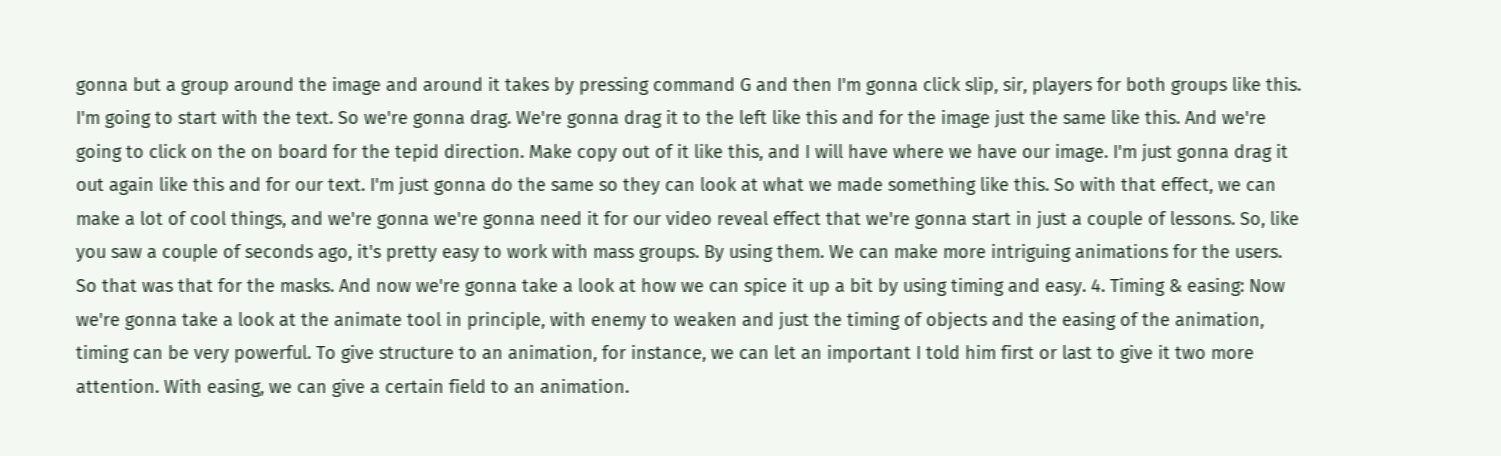gonna but a group around the image and around it takes by pressing command G and then I'm gonna click slip, sir, players for both groups like this. I'm going to start with the text. So we're gonna drag. We're gonna drag it to the left like this and for the image just the same like this. And we're going to click on the on board for the tepid direction. Make copy out of it like this, and I will have where we have our image. I'm just gonna drag it out again like this and for our text. I'm just gonna do the same so they can look at what we made something like this. So with that effect, we can make a lot of cool things, and we're gonna we're gonna need it for our video reveal effect that we're gonna start in just a couple of lessons. So, like you saw a couple of seconds ago, it's pretty easy to work with mass groups. By using them. We can make more intriguing animations for the users. So that was that for the masks. And now we're gonna take a look at how we can spice it up a bit by using timing and easy. 4. Timing & easing: Now we're gonna take a look at the animate tool in principle, with enemy to weaken and just the timing of objects and the easing of the animation, timing can be very powerful. To give structure to an animation, for instance, we can let an important I told him first or last to give it two more attention. With easing, we can give a certain field to an animation.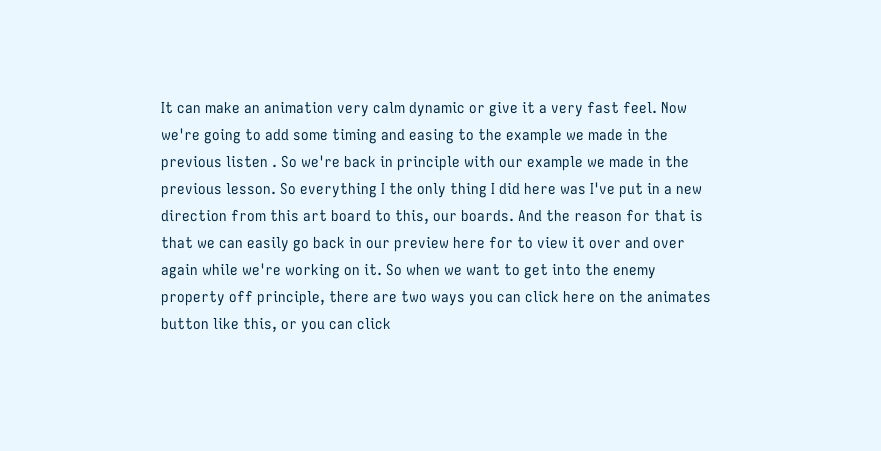It can make an animation very calm dynamic or give it a very fast feel. Now we're going to add some timing and easing to the example we made in the previous listen . So we're back in principle with our example we made in the previous lesson. So everything I the only thing I did here was I've put in a new direction from this art board to this, our boards. And the reason for that is that we can easily go back in our preview here for to view it over and over again while we're working on it. So when we want to get into the enemy property off principle, there are two ways you can click here on the animates button like this, or you can click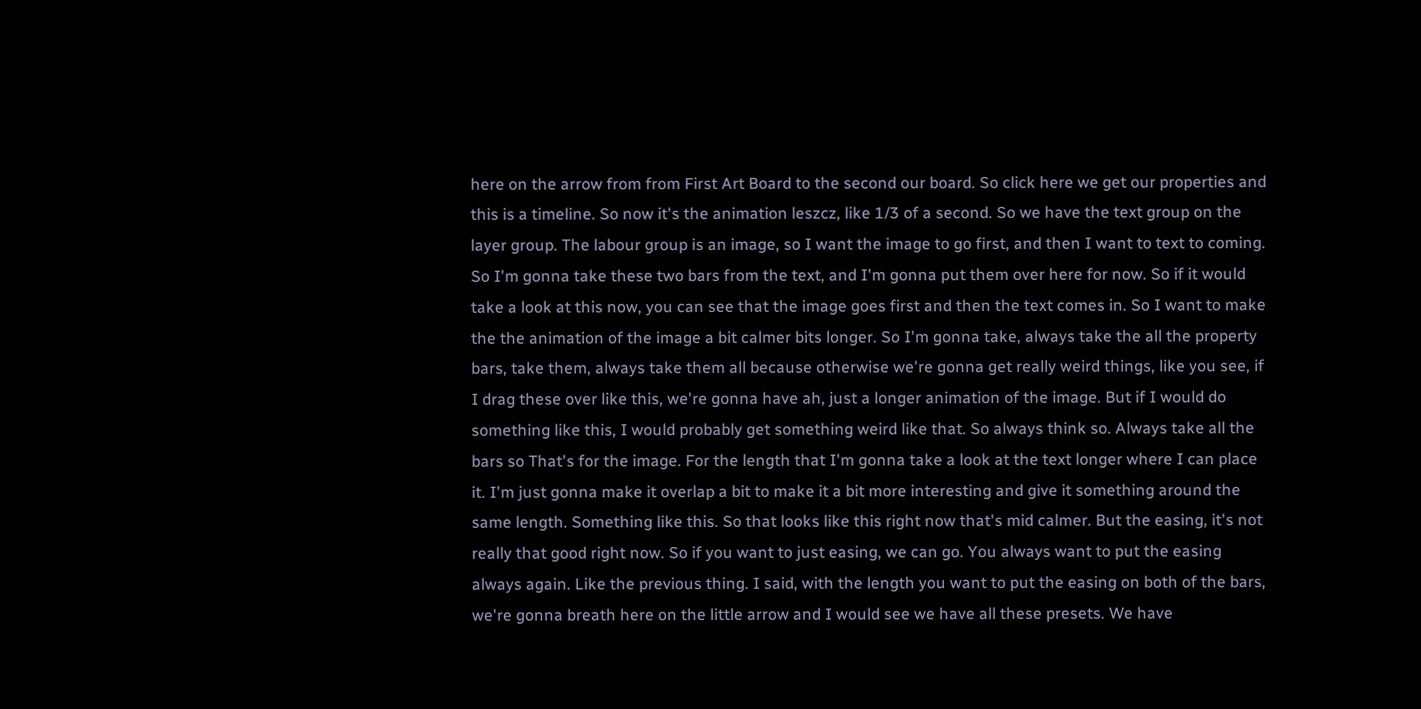here on the arrow from from First Art Board to the second our board. So click here we get our properties and this is a timeline. So now it's the animation leszcz, like 1/3 of a second. So we have the text group on the layer group. The labour group is an image, so I want the image to go first, and then I want to text to coming. So I'm gonna take these two bars from the text, and I'm gonna put them over here for now. So if it would take a look at this now, you can see that the image goes first and then the text comes in. So I want to make the the animation of the image a bit calmer bits longer. So I'm gonna take, always take the all the property bars, take them, always take them all because otherwise we're gonna get really weird things, like you see, if I drag these over like this, we're gonna have ah, just a longer animation of the image. But if I would do something like this, I would probably get something weird like that. So always think so. Always take all the bars so That's for the image. For the length that I'm gonna take a look at the text longer where I can place it. I'm just gonna make it overlap a bit to make it a bit more interesting and give it something around the same length. Something like this. So that looks like this right now that's mid calmer. But the easing, it's not really that good right now. So if you want to just easing, we can go. You always want to put the easing always again. Like the previous thing. I said, with the length you want to put the easing on both of the bars, we're gonna breath here on the little arrow and I would see we have all these presets. We have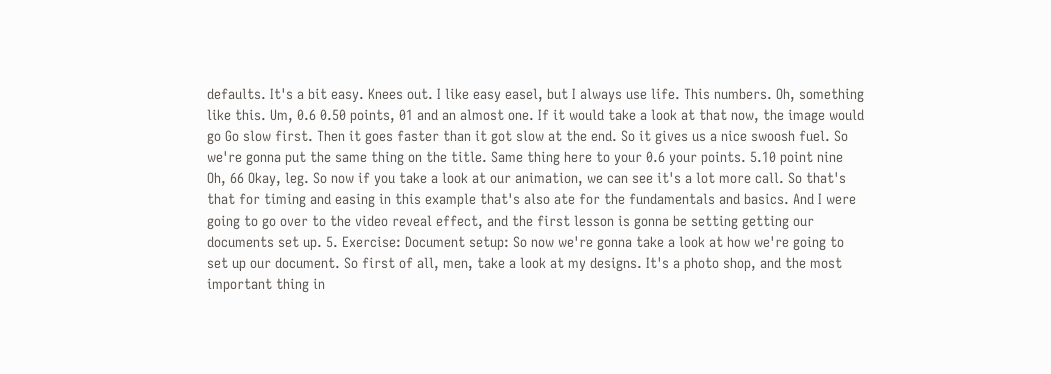defaults. It's a bit easy. Knees out. I like easy easel, but I always use life. This numbers. Oh, something like this. Um, 0.6 0.50 points, 01 and an almost one. If it would take a look at that now, the image would go Go slow first. Then it goes faster than it got slow at the end. So it gives us a nice swoosh fuel. So we're gonna put the same thing on the title. Same thing here to your 0.6 your points. 5.10 point nine Oh, 66 Okay, leg. So now if you take a look at our animation, we can see it's a lot more call. So that's that for timing and easing in this example that's also ate for the fundamentals and basics. And I were going to go over to the video reveal effect, and the first lesson is gonna be setting getting our documents set up. 5. Exercise: Document setup: So now we're gonna take a look at how we're going to set up our document. So first of all, men, take a look at my designs. It's a photo shop, and the most important thing in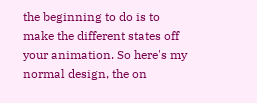the beginning to do is to make the different states off your animation. So here's my normal design, the on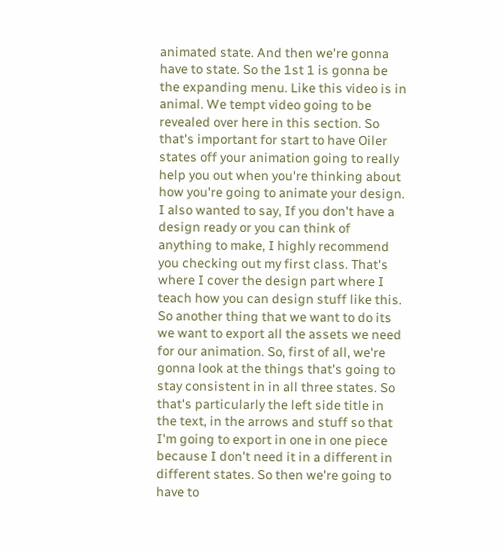animated state. And then we're gonna have to state. So the 1st 1 is gonna be the expanding menu. Like this video is in animal. We tempt video going to be revealed over here in this section. So that's important for start to have Oiler states off your animation going to really help you out when you're thinking about how you're going to animate your design. I also wanted to say, If you don't have a design ready or you can think of anything to make, I highly recommend you checking out my first class. That's where I cover the design part where I teach how you can design stuff like this. So another thing that we want to do its we want to export all the assets we need for our animation. So, first of all, we're gonna look at the things that's going to stay consistent in in all three states. So that's particularly the left side title in the text, in the arrows and stuff so that I'm going to export in one in one piece because I don't need it in a different in different states. So then we're going to have to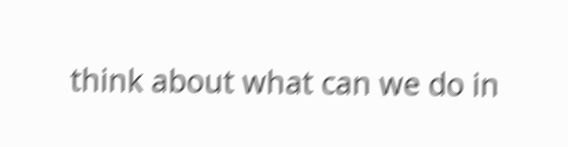think about what can we do in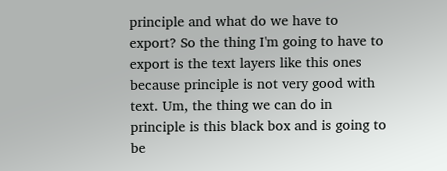principle and what do we have to export? So the thing I'm going to have to export is the text layers like this ones because principle is not very good with text. Um, the thing we can do in principle is this black box and is going to be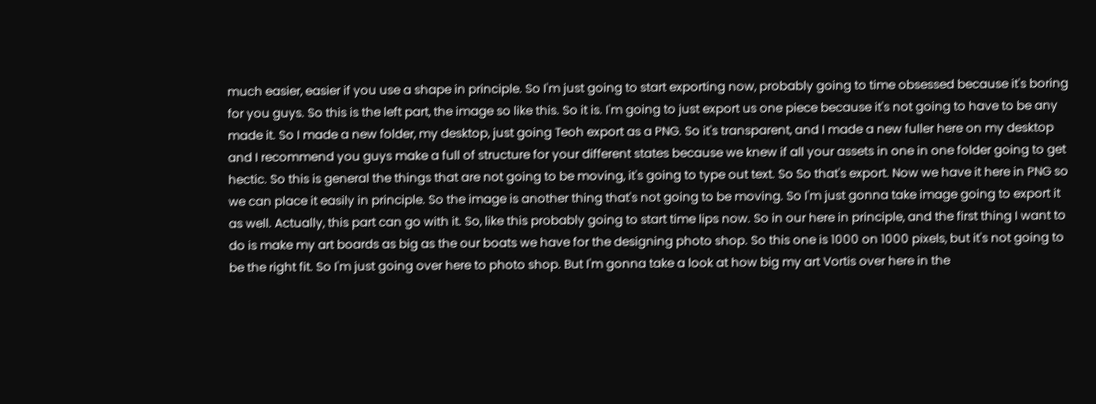much easier, easier if you use a shape in principle. So I'm just going to start exporting now, probably going to time obsessed because it's boring for you guys. So this is the left part, the image so like this. So it is. I'm going to just export us one piece because it's not going to have to be any made it. So I made a new folder, my desktop, just going Teoh export as a PNG. So it's transparent, and I made a new fuller here on my desktop and I recommend you guys make a full of structure for your different states because we knew if all your assets in one in one folder going to get hectic. So this is general the things that are not going to be moving, it's going to type out text. So So that's export. Now we have it here in PNG so we can place it easily in principle. So the image is another thing that's not going to be moving. So I'm just gonna take image going to export it as well. Actually, this part can go with it. So, like this probably going to start time lips now. So in our here in principle, and the first thing I want to do is make my art boards as big as the our boats we have for the designing photo shop. So this one is 1000 on 1000 pixels, but it's not going to be the right fit. So I'm just going over here to photo shop. But I'm gonna take a look at how big my art Vortis over here in the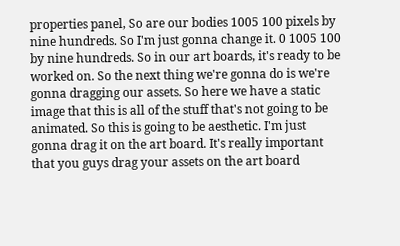properties panel, So are our bodies 1005 100 pixels by nine hundreds. So I'm just gonna change it. 0 1005 100 by nine hundreds. So in our art boards, it's ready to be worked on. So the next thing we're gonna do is we're gonna dragging our assets. So here we have a static image that this is all of the stuff that's not going to be animated. So this is going to be aesthetic. I'm just gonna drag it on the art board. It's really important that you guys drag your assets on the art board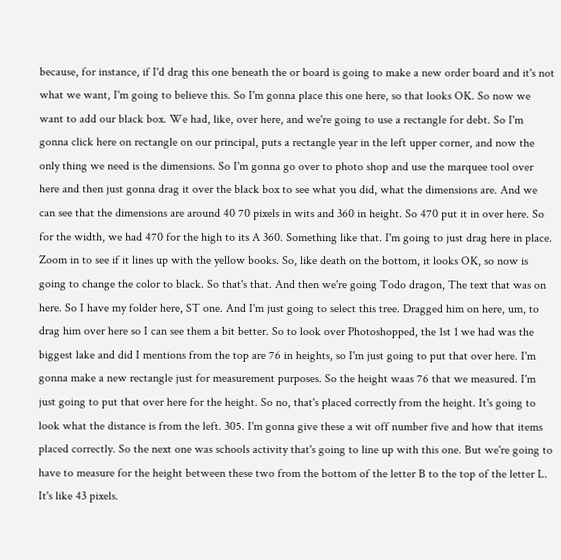because, for instance, if I'd drag this one beneath the or board is going to make a new order board and it's not what we want, I'm going to believe this. So I'm gonna place this one here, so that looks OK. So now we want to add our black box. We had, like, over here, and we're going to use a rectangle for debt. So I'm gonna click here on rectangle on our principal, puts a rectangle year in the left upper corner, and now the only thing we need is the dimensions. So I'm gonna go over to photo shop and use the marquee tool over here and then just gonna drag it over the black box to see what you did, what the dimensions are. And we can see that the dimensions are around 40 70 pixels in wits and 360 in height. So 470 put it in over here. So for the width, we had 470 for the high to its A 360. Something like that. I'm going to just drag here in place. Zoom in to see if it lines up with the yellow books. So, like death on the bottom, it looks OK, so now is going to change the color to black. So that's that. And then we're going Todo dragon, The text that was on here. So I have my folder here, ST one. And I'm just going to select this tree. Dragged him on here, um, to drag him over here so I can see them a bit better. So to look over Photoshopped, the 1st 1 we had was the biggest lake and did I mentions from the top are 76 in heights, so I'm just going to put that over here. I'm gonna make a new rectangle just for measurement purposes. So the height waas 76 that we measured. I'm just going to put that over here for the height. So no, that's placed correctly from the height. It's going to look what the distance is from the left. 305. I'm gonna give these a wit off number five and how that items placed correctly. So the next one was schools activity that's going to line up with this one. But we're going to have to measure for the height between these two from the bottom of the letter B to the top of the letter L. It's like 43 pixels.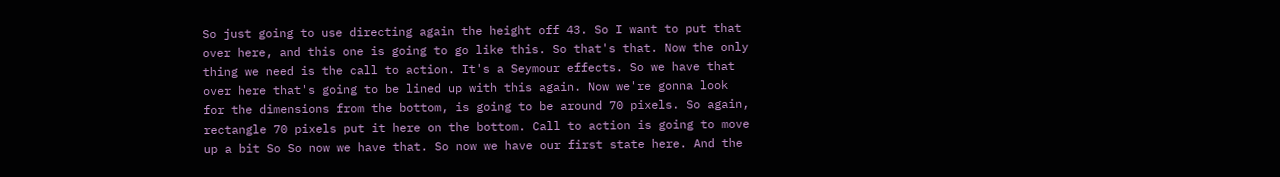So just going to use directing again the height off 43. So I want to put that over here, and this one is going to go like this. So that's that. Now the only thing we need is the call to action. It's a Seymour effects. So we have that over here that's going to be lined up with this again. Now we're gonna look for the dimensions from the bottom, is going to be around 70 pixels. So again, rectangle 70 pixels put it here on the bottom. Call to action is going to move up a bit So So now we have that. So now we have our first state here. And the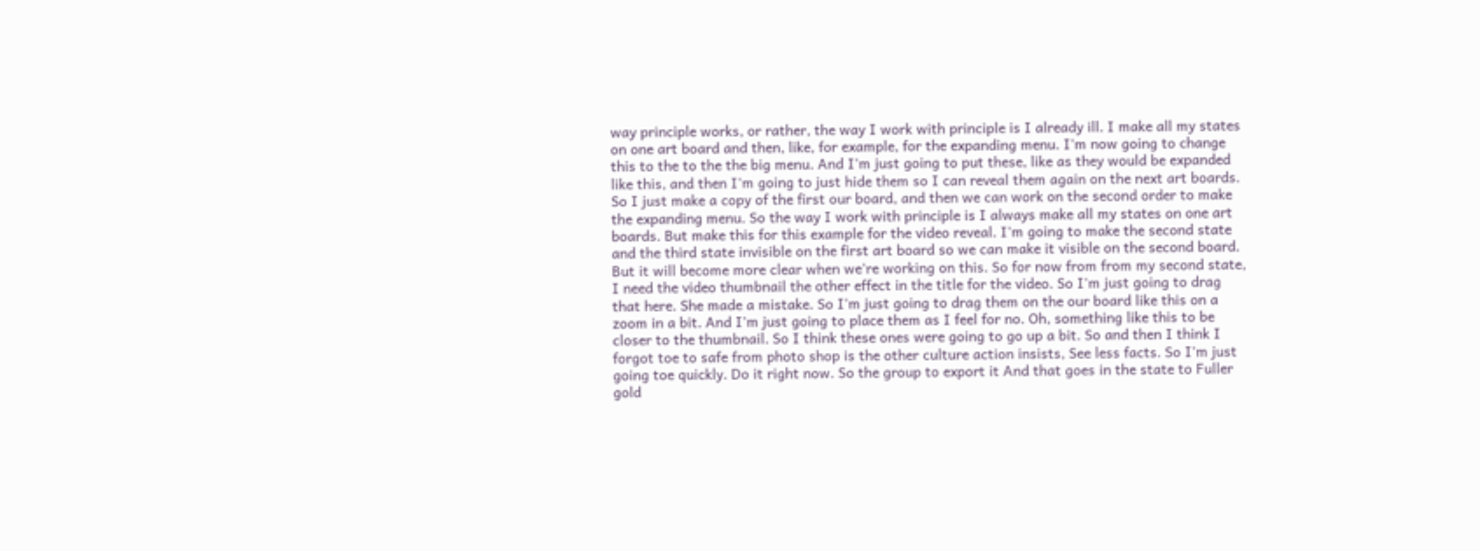way principle works, or rather, the way I work with principle is I already ill. I make all my states on one art board and then, like, for example, for the expanding menu. I'm now going to change this to the to the the big menu. And I'm just going to put these, like as they would be expanded like this, and then I'm going to just hide them so I can reveal them again on the next art boards. So I just make a copy of the first our board, and then we can work on the second order to make the expanding menu. So the way I work with principle is I always make all my states on one art boards. But make this for this example for the video reveal. I'm going to make the second state and the third state invisible on the first art board so we can make it visible on the second board. But it will become more clear when we're working on this. So for now from from my second state, I need the video thumbnail the other effect in the title for the video. So I'm just going to drag that here. She made a mistake. So I'm just going to drag them on the our board like this on a zoom in a bit. And I'm just going to place them as I feel for no. Oh, something like this to be closer to the thumbnail. So I think these ones were going to go up a bit. So and then I think I forgot toe to safe from photo shop is the other culture action insists, See less facts. So I'm just going toe quickly. Do it right now. So the group to export it And that goes in the state to Fuller gold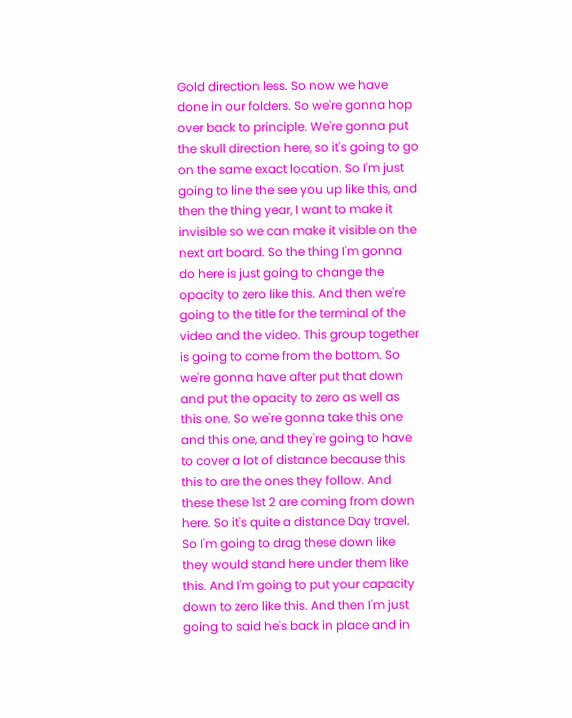Gold direction less. So now we have done in our folders. So we're gonna hop over back to principle. We're gonna put the skull direction here, so it's going to go on the same exact location. So I'm just going to line the see you up like this, and then the thing year, I want to make it invisible so we can make it visible on the next art board. So the thing I'm gonna do here is just going to change the opacity to zero like this. And then we're going to the title for the terminal of the video and the video. This group together is going to come from the bottom. So we're gonna have after put that down and put the opacity to zero as well as this one. So we're gonna take this one and this one, and they're going to have to cover a lot of distance because this this to are the ones they follow. And these these 1st 2 are coming from down here. So it's quite a distance Day travel. So I'm going to drag these down like they would stand here under them like this. And I'm going to put your capacity down to zero like this. And then I'm just going to said he's back in place and in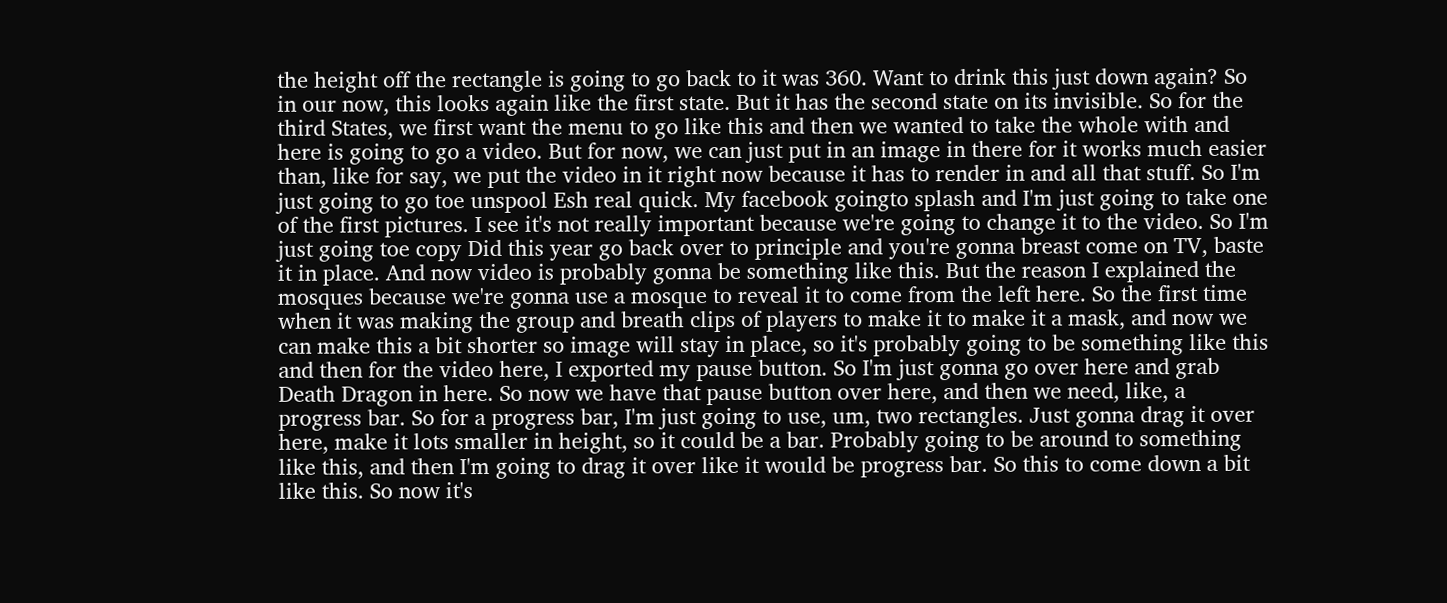the height off the rectangle is going to go back to it was 360. Want to drink this just down again? So in our now, this looks again like the first state. But it has the second state on its invisible. So for the third States, we first want the menu to go like this and then we wanted to take the whole with and here is going to go a video. But for now, we can just put in an image in there for it works much easier than, like for say, we put the video in it right now because it has to render in and all that stuff. So I'm just going to go toe unspool Esh real quick. My facebook goingto splash and I'm just going to take one of the first pictures. I see it's not really important because we're going to change it to the video. So I'm just going toe copy Did this year go back over to principle and you're gonna breast come on TV, baste it in place. And now video is probably gonna be something like this. But the reason I explained the mosques because we're gonna use a mosque to reveal it to come from the left here. So the first time when it was making the group and breath clips of players to make it to make it a mask, and now we can make this a bit shorter so image will stay in place, so it's probably going to be something like this and then for the video here, I exported my pause button. So I'm just gonna go over here and grab Death Dragon in here. So now we have that pause button over here, and then we need, like, a progress bar. So for a progress bar, I'm just going to use, um, two rectangles. Just gonna drag it over here, make it lots smaller in height, so it could be a bar. Probably going to be around to something like this, and then I'm going to drag it over like it would be progress bar. So this to come down a bit like this. So now it's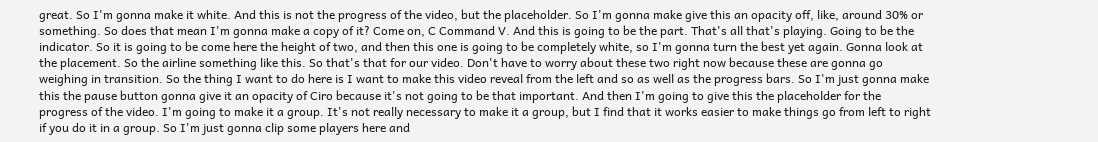great. So I'm gonna make it white. And this is not the progress of the video, but the placeholder. So I'm gonna make give this an opacity off, like, around 30% or something. So does that mean I'm gonna make a copy of it? Come on, C Command V. And this is going to be the part. That's all that's playing. Going to be the indicator. So it is going to be come here the height of two, and then this one is going to be completely white, so I'm gonna turn the best yet again. Gonna look at the placement. So the airline something like this. So that's that for our video. Don't have to worry about these two right now because these are gonna go weighing in transition. So the thing I want to do here is I want to make this video reveal from the left and so as well as the progress bars. So I'm just gonna make this the pause button gonna give it an opacity of Ciro because it's not going to be that important. And then I'm going to give this the placeholder for the progress of the video. I'm going to make it a group. It's not really necessary to make it a group, but I find that it works easier to make things go from left to right if you do it in a group. So I'm just gonna clip some players here and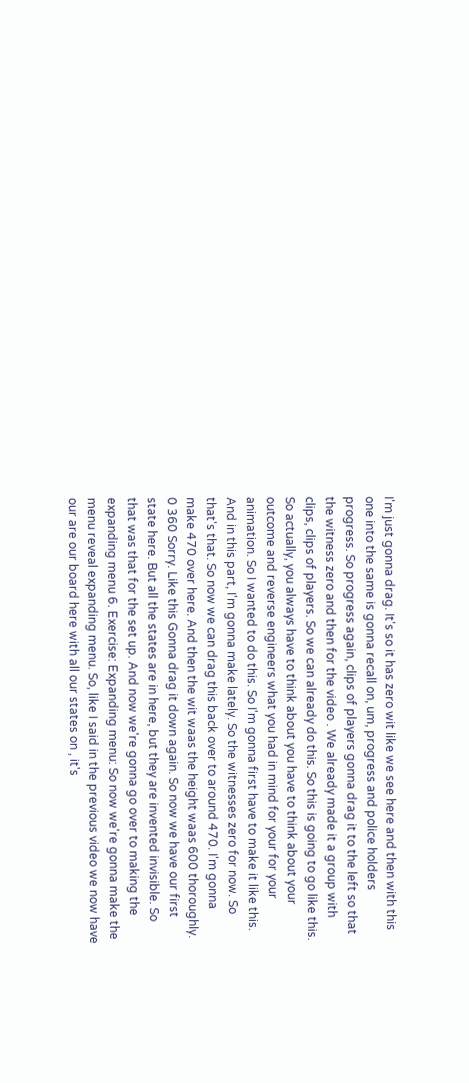I'm just gonna drag. It's so it has zero wit like we see here and then with this one into the same is gonna recall on, um, progress and police holders progress. So progress again, clips of players gonna drag it to the left so that the witness zero and then for the video . We already made it a group with clips, clips of players. So we can already do this. So this is going to go like this. So actually, you always have to think about you have to think about your outcome and reverse engineers what you had in mind for your for your animation. So I wanted to do this. So I'm gonna first have to make it like this. And in this part, I'm gonna make lately. So the witnesses zero for now. So that's that. So now we can drag this back over to around 470. I'm gonna make 470 over here. And then the wit waas the height waas 600 thoroughly. 0 360 Sorry. Like this Gonna drag it down again. So now we have our first state here. But all the states are in here, but they are invented invisible. So that was that for the set up. And now we're gonna go over to making the expanding menu 6. Exercise: Expanding menu: So now we're gonna make the menu reveal expanding menu. So, like I said in the previous video we now have our are our board here with all our states on , it's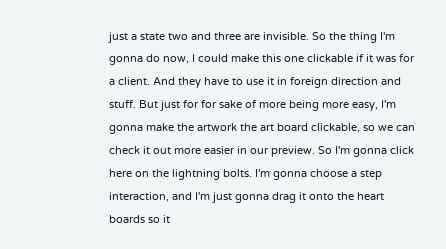just a state two and three are invisible. So the thing I'm gonna do now, I could make this one clickable if it was for a client. And they have to use it in foreign direction and stuff. But just for for sake of more being more easy, I'm gonna make the artwork the art board clickable, so we can check it out more easier in our preview. So I'm gonna click here on the lightning bolts. I'm gonna choose a step interaction, and I'm just gonna drag it onto the heart boards so it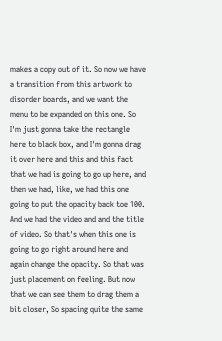makes a copy out of it. So now we have a transition from this artwork to disorder boards, and we want the menu to be expanded on this one. So I'm just gonna take the rectangle here to black box, and I'm gonna drag it over here and this and this fact that we had is going to go up here, and then we had, like, we had this one going to put the opacity back toe 100. And we had the video and and the title of video. So that's when this one is going to go right around here and again change the opacity. So that was just placement on feeling. But now that we can see them to drag them a bit closer, So spacing quite the same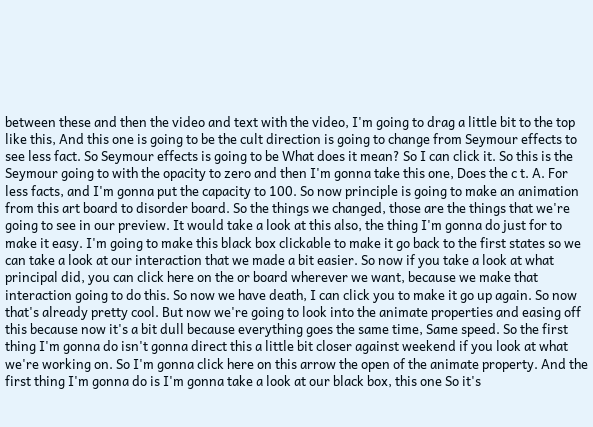between these and then the video and text with the video, I'm going to drag a little bit to the top like this, And this one is going to be the cult direction is going to change from Seymour effects to see less fact. So Seymour effects is going to be What does it mean? So I can click it. So this is the Seymour going to with the opacity to zero and then I'm gonna take this one, Does the c t. A. For less facts, and I'm gonna put the capacity to 100. So now principle is going to make an animation from this art board to disorder board. So the things we changed, those are the things that we're going to see in our preview. It would take a look at this also, the thing I'm gonna do just for to make it easy. I'm going to make this black box clickable to make it go back to the first states so we can take a look at our interaction that we made a bit easier. So now if you take a look at what principal did, you can click here on the or board wherever we want, because we make that interaction going to do this. So now we have death, I can click you to make it go up again. So now that's already pretty cool. But now we're going to look into the animate properties and easing off this because now it's a bit dull because everything goes the same time, Same speed. So the first thing I'm gonna do isn't gonna direct this a little bit closer against weekend if you look at what we're working on. So I'm gonna click here on this arrow the open of the animate property. And the first thing I'm gonna do is I'm gonna take a look at our black box, this one So it's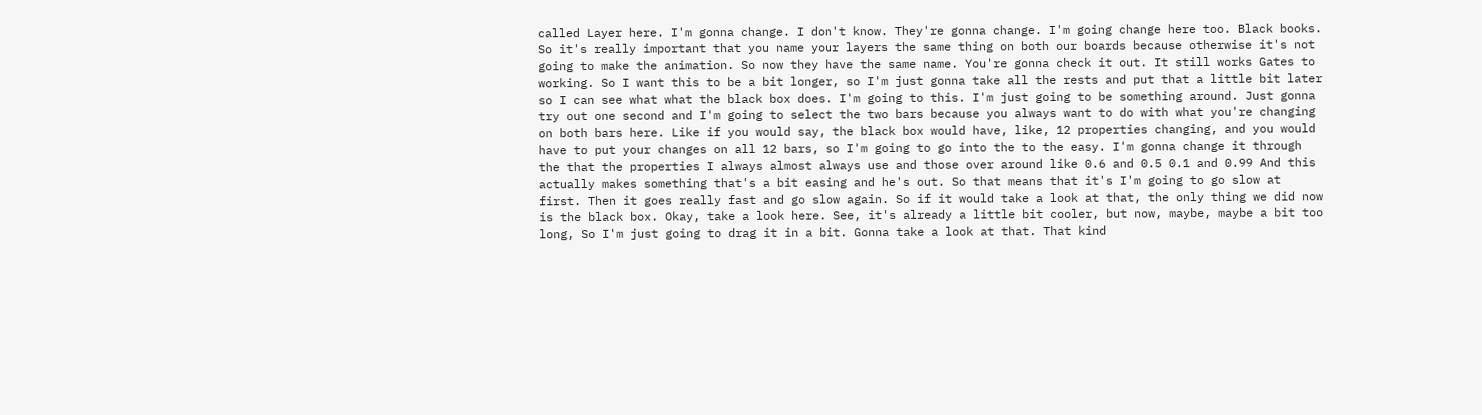called Layer here. I'm gonna change. I don't know. They're gonna change. I'm going change here too. Black books. So it's really important that you name your layers the same thing on both our boards because otherwise it's not going to make the animation. So now they have the same name. You're gonna check it out. It still works Gates to working. So I want this to be a bit longer, so I'm just gonna take all the rests and put that a little bit later so I can see what what the black box does. I'm going to this. I'm just going to be something around. Just gonna try out one second and I'm going to select the two bars because you always want to do with what you're changing on both bars here. Like if you would say, the black box would have, like, 12 properties changing, and you would have to put your changes on all 12 bars, so I'm going to go into the to the easy. I'm gonna change it through the that the properties I always almost always use and those over around like 0.6 and 0.5 0.1 and 0.99 And this actually makes something that's a bit easing and he's out. So that means that it's I'm going to go slow at first. Then it goes really fast and go slow again. So if it would take a look at that, the only thing we did now is the black box. Okay, take a look here. See, it's already a little bit cooler, but now, maybe, maybe a bit too long, So I'm just going to drag it in a bit. Gonna take a look at that. That kind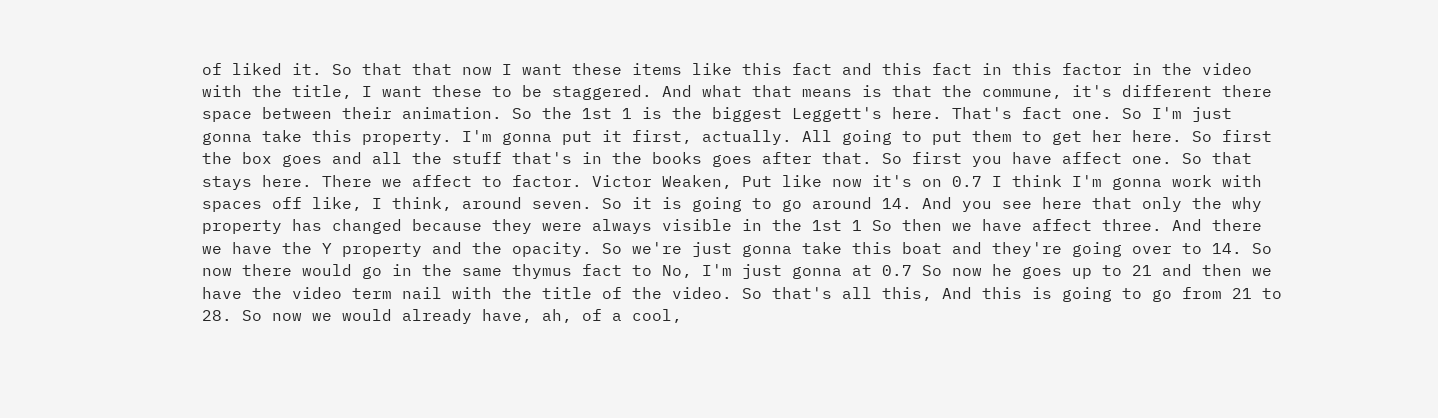of liked it. So that that now I want these items like this fact and this fact in this factor in the video with the title, I want these to be staggered. And what that means is that the commune, it's different there space between their animation. So the 1st 1 is the biggest Leggett's here. That's fact one. So I'm just gonna take this property. I'm gonna put it first, actually. All going to put them to get her here. So first the box goes and all the stuff that's in the books goes after that. So first you have affect one. So that stays here. There we affect to factor. Victor Weaken, Put like now it's on 0.7 I think I'm gonna work with spaces off like, I think, around seven. So it is going to go around 14. And you see here that only the why property has changed because they were always visible in the 1st 1 So then we have affect three. And there we have the Y property and the opacity. So we're just gonna take this boat and they're going over to 14. So now there would go in the same thymus fact to No, I'm just gonna at 0.7 So now he goes up to 21 and then we have the video term nail with the title of the video. So that's all this, And this is going to go from 21 to 28. So now we would already have, ah, of a cool,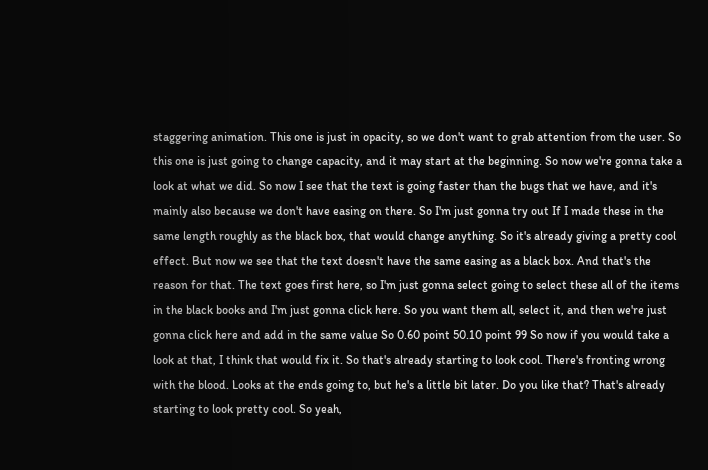staggering animation. This one is just in opacity, so we don't want to grab attention from the user. So this one is just going to change capacity, and it may start at the beginning. So now we're gonna take a look at what we did. So now I see that the text is going faster than the bugs that we have, and it's mainly also because we don't have easing on there. So I'm just gonna try out If I made these in the same length roughly as the black box, that would change anything. So it's already giving a pretty cool effect. But now we see that the text doesn't have the same easing as a black box. And that's the reason for that. The text goes first here, so I'm just gonna select going to select these all of the items in the black books and I'm just gonna click here. So you want them all, select it, and then we're just gonna click here and add in the same value So 0.60 point 50.10 point 99 So now if you would take a look at that, I think that would fix it. So that's already starting to look cool. There's fronting wrong with the blood. Looks at the ends going to, but he's a little bit later. Do you like that? That's already starting to look pretty cool. So yeah,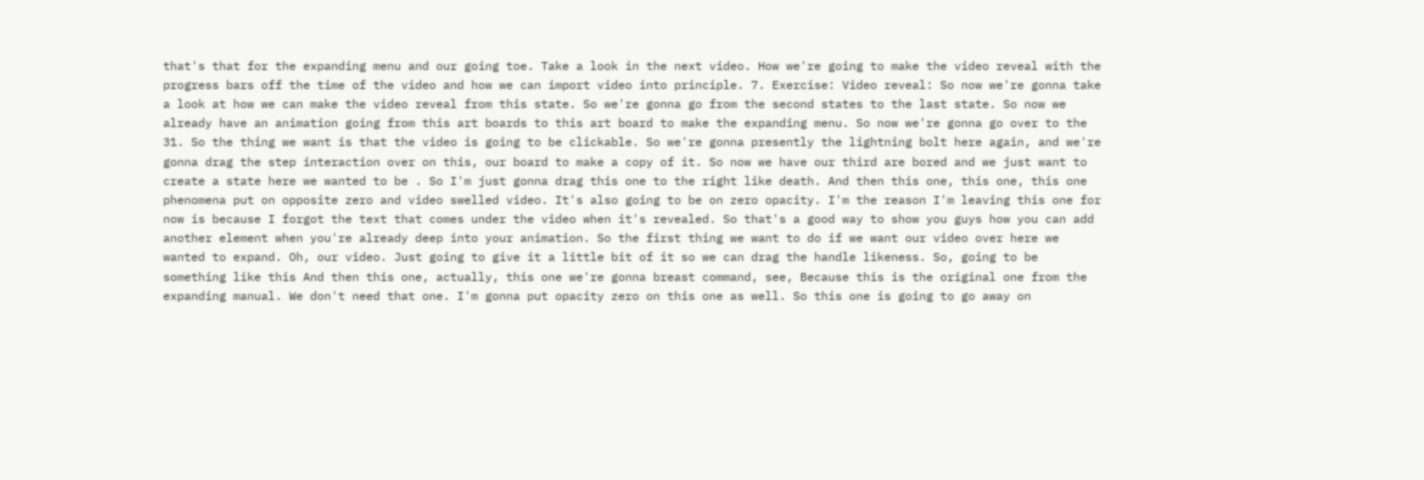that's that for the expanding menu and our going toe. Take a look in the next video. How we're going to make the video reveal with the progress bars off the time of the video and how we can import video into principle. 7. Exercise: Video reveal: So now we're gonna take a look at how we can make the video reveal from this state. So we're gonna go from the second states to the last state. So now we already have an animation going from this art boards to this art board to make the expanding menu. So now we're gonna go over to the 31. So the thing we want is that the video is going to be clickable. So we're gonna presently the lightning bolt here again, and we're gonna drag the step interaction over on this, our board to make a copy of it. So now we have our third are bored and we just want to create a state here we wanted to be . So I'm just gonna drag this one to the right like death. And then this one, this one, this one phenomena put on opposite zero and video swelled video. It's also going to be on zero opacity. I'm the reason I'm leaving this one for now is because I forgot the text that comes under the video when it's revealed. So that's a good way to show you guys how you can add another element when you're already deep into your animation. So the first thing we want to do if we want our video over here we wanted to expand. Oh, our video. Just going to give it a little bit of it so we can drag the handle likeness. So, going to be something like this And then this one, actually, this one we're gonna breast command, see, Because this is the original one from the expanding manual. We don't need that one. I'm gonna put opacity zero on this one as well. So this one is going to go away on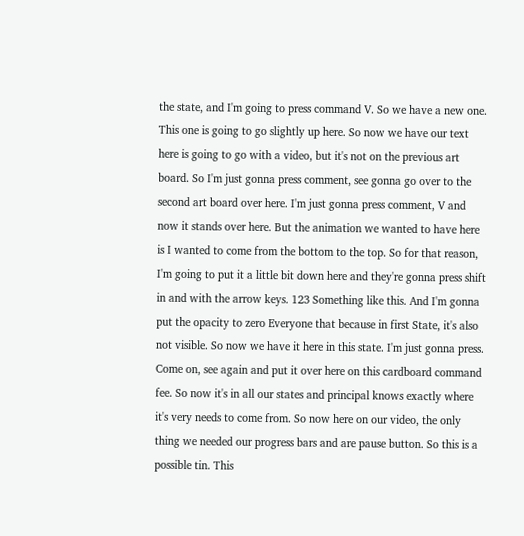the state, and I'm going to press command V. So we have a new one. This one is going to go slightly up here. So now we have our text here is going to go with a video, but it's not on the previous art board. So I'm just gonna press comment, see gonna go over to the second art board over here. I'm just gonna press comment, V and now it stands over here. But the animation we wanted to have here is I wanted to come from the bottom to the top. So for that reason, I'm going to put it a little bit down here and they're gonna press shift in and with the arrow keys. 123 Something like this. And I'm gonna put the opacity to zero Everyone that because in first State, it's also not visible. So now we have it here in this state. I'm just gonna press. Come on, see again and put it over here on this cardboard command fee. So now it's in all our states and principal knows exactly where it's very needs to come from. So now here on our video, the only thing we needed our progress bars and are pause button. So this is a possible tin. This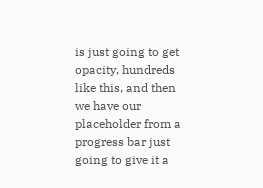is just going to get opacity, hundreds like this, and then we have our placeholder from a progress bar just going to give it a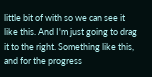little bit of with so we can see it like this. And I'm just going to drag it to the right. Something like this, and for the progress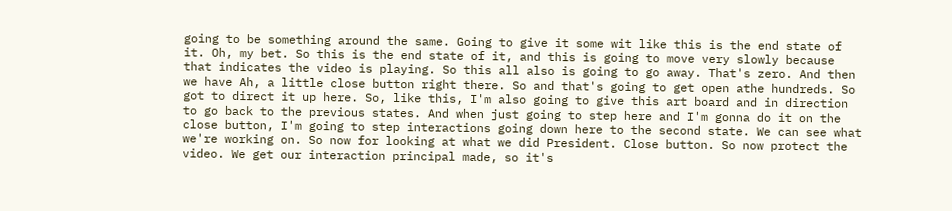going to be something around the same. Going to give it some wit like this is the end state of it. Oh, my bet. So this is the end state of it, and this is going to move very slowly because that indicates the video is playing. So this all also is going to go away. That's zero. And then we have Ah, a little close button right there. So and that's going to get open athe hundreds. So got to direct it up here. So, like this, I'm also going to give this art board and in direction to go back to the previous states. And when just going to step here and I'm gonna do it on the close button, I'm going to step interactions going down here to the second state. We can see what we're working on. So now for looking at what we did President. Close button. So now protect the video. We get our interaction principal made, so it's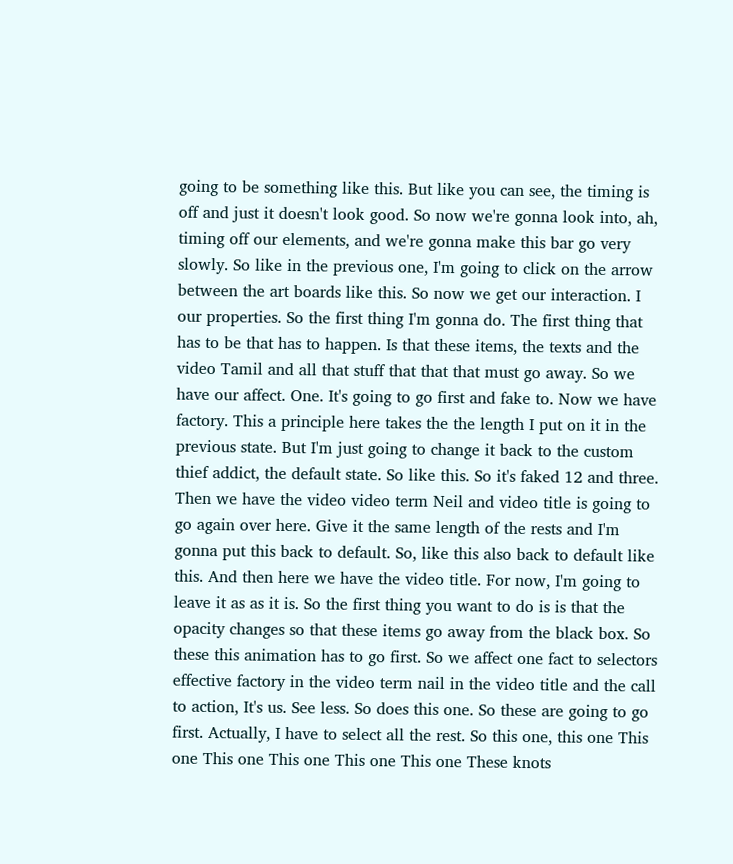going to be something like this. But like you can see, the timing is off and just it doesn't look good. So now we're gonna look into, ah, timing off our elements, and we're gonna make this bar go very slowly. So like in the previous one, I'm going to click on the arrow between the art boards like this. So now we get our interaction. I our properties. So the first thing I'm gonna do. The first thing that has to be that has to happen. Is that these items, the texts and the video Tamil and all that stuff that that that must go away. So we have our affect. One. It's going to go first and fake to. Now we have factory. This a principle here takes the the length I put on it in the previous state. But I'm just going to change it back to the custom thief addict, the default state. So like this. So it's faked 12 and three. Then we have the video video term Neil and video title is going to go again over here. Give it the same length of the rests and I'm gonna put this back to default. So, like this also back to default like this. And then here we have the video title. For now, I'm going to leave it as as it is. So the first thing you want to do is is that the opacity changes so that these items go away from the black box. So these this animation has to go first. So we affect one fact to selectors effective factory in the video term nail in the video title and the call to action, It's us. See less. So does this one. So these are going to go first. Actually, I have to select all the rest. So this one, this one This one This one This one This one This one These knots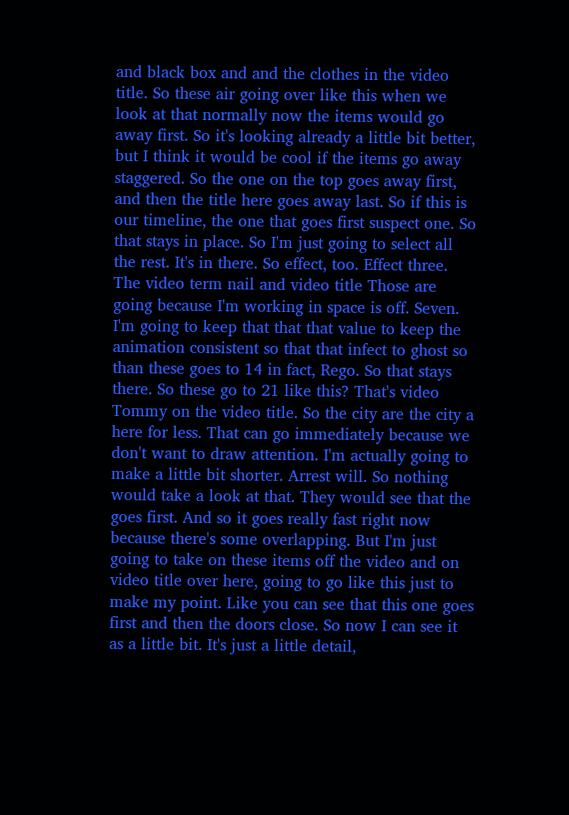and black box and and the clothes in the video title. So these air going over like this when we look at that normally now the items would go away first. So it's looking already a little bit better, but I think it would be cool if the items go away staggered. So the one on the top goes away first, and then the title here goes away last. So if this is our timeline, the one that goes first suspect one. So that stays in place. So I'm just going to select all the rest. It's in there. So effect, too. Effect three. The video term nail and video title Those are going because I'm working in space is off. Seven. I'm going to keep that that that value to keep the animation consistent so that that infect to ghost so than these goes to 14 in fact, Rego. So that stays there. So these go to 21 like this? That's video Tommy on the video title. So the city are the city a here for less. That can go immediately because we don't want to draw attention. I'm actually going to make a little bit shorter. Arrest will. So nothing would take a look at that. They would see that the goes first. And so it goes really fast right now because there's some overlapping. But I'm just going to take on these items off the video and on video title over here, going to go like this just to make my point. Like you can see that this one goes first and then the doors close. So now I can see it as a little bit. It's just a little detail,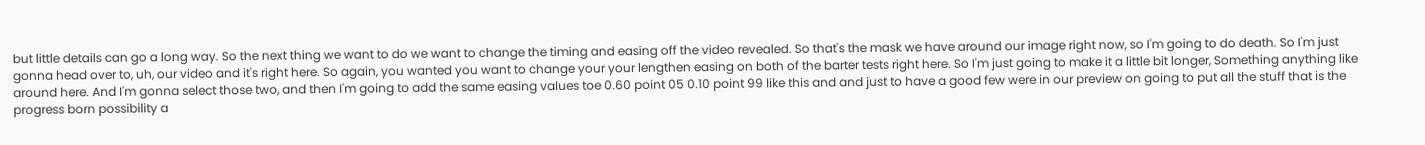but little details can go a long way. So the next thing we want to do we want to change the timing and easing off the video revealed. So that's the mask we have around our image right now, so I'm going to do death. So I'm just gonna head over to, uh, our video and it's right here. So again, you wanted you want to change your your lengthen easing on both of the barter tests right here. So I'm just going to make it a little bit longer, Something anything like around here. And I'm gonna select those two, and then I'm going to add the same easing values toe 0.60 point 05 0.10 point 99 like this and and just to have a good few were in our preview on going to put all the stuff that is the progress born possibility a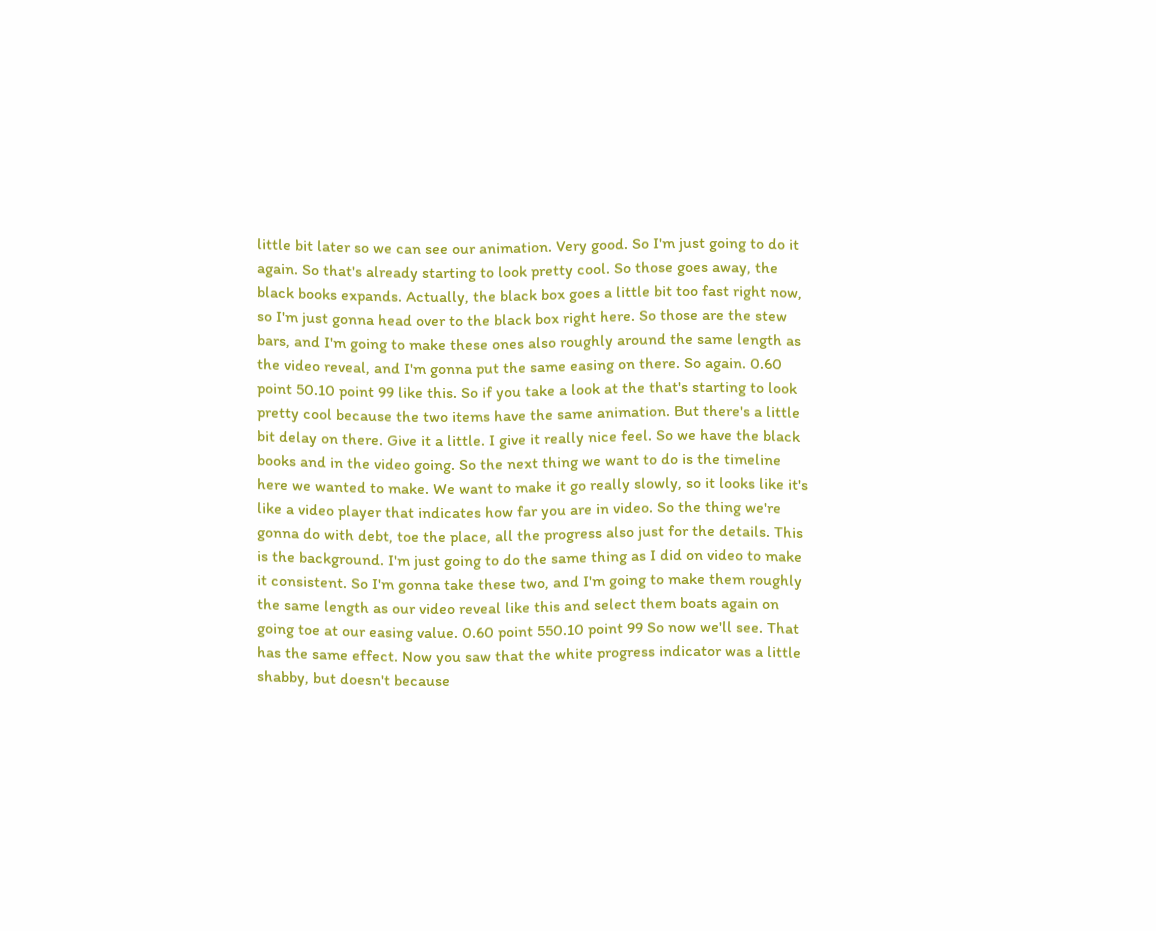little bit later so we can see our animation. Very good. So I'm just going to do it again. So that's already starting to look pretty cool. So those goes away, the black books expands. Actually, the black box goes a little bit too fast right now, so I'm just gonna head over to the black box right here. So those are the stew bars, and I'm going to make these ones also roughly around the same length as the video reveal, and I'm gonna put the same easing on there. So again. 0.60 point 50.10 point 99 like this. So if you take a look at the that's starting to look pretty cool because the two items have the same animation. But there's a little bit delay on there. Give it a little. I give it really nice feel. So we have the black books and in the video going. So the next thing we want to do is the timeline here we wanted to make. We want to make it go really slowly, so it looks like it's like a video player that indicates how far you are in video. So the thing we're gonna do with debt, toe the place, all the progress also just for the details. This is the background. I'm just going to do the same thing as I did on video to make it consistent. So I'm gonna take these two, and I'm going to make them roughly the same length as our video reveal like this and select them boats again on going toe at our easing value. 0.60 point 550.10 point 99 So now we'll see. That has the same effect. Now you saw that the white progress indicator was a little shabby, but doesn't because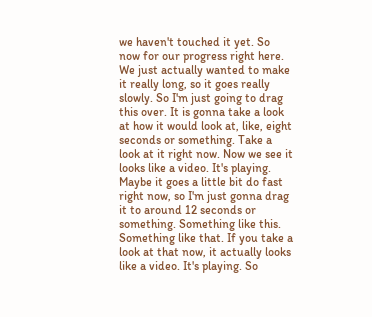we haven't touched it yet. So now for our progress right here. We just actually wanted to make it really long, so it goes really slowly. So I'm just going to drag this over. It is gonna take a look at how it would look at, like, eight seconds or something. Take a look at it right now. Now we see it looks like a video. It's playing. Maybe it goes a little bit do fast right now, so I'm just gonna drag it to around 12 seconds or something. Something like this. Something like that. If you take a look at that now, it actually looks like a video. It's playing. So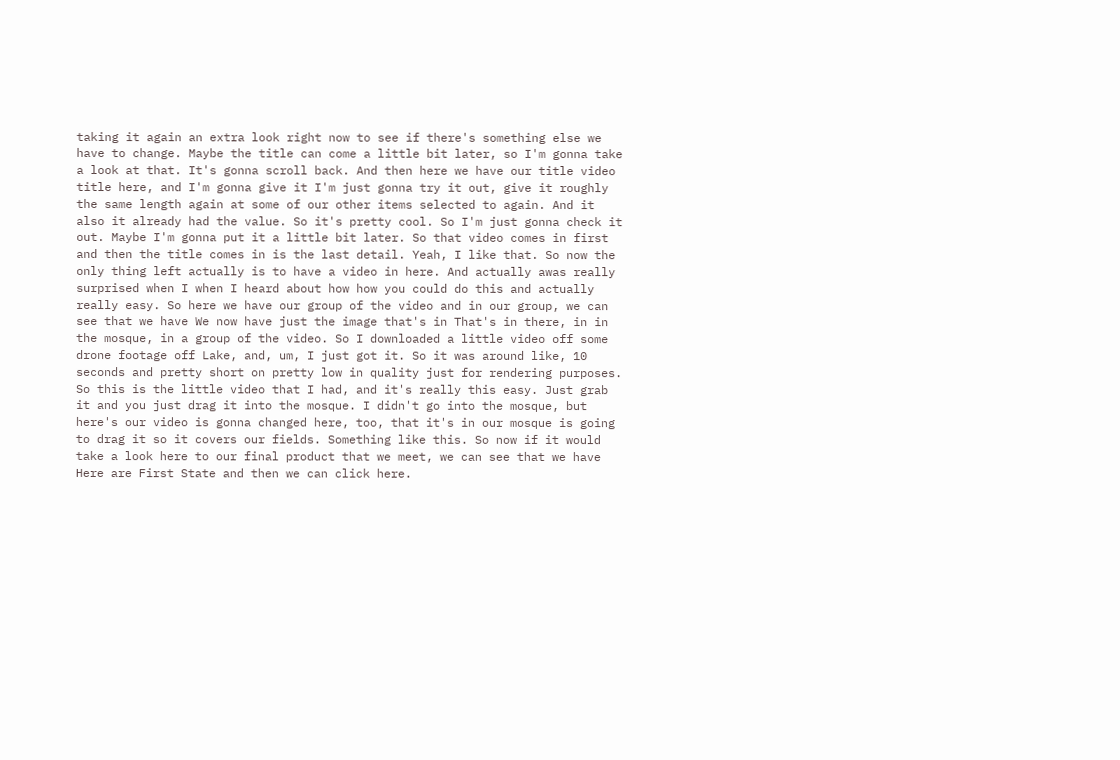taking it again an extra look right now to see if there's something else we have to change. Maybe the title can come a little bit later, so I'm gonna take a look at that. It's gonna scroll back. And then here we have our title video title here, and I'm gonna give it I'm just gonna try it out, give it roughly the same length again at some of our other items selected to again. And it also it already had the value. So it's pretty cool. So I'm just gonna check it out. Maybe I'm gonna put it a little bit later. So that video comes in first and then the title comes in is the last detail. Yeah, I like that. So now the only thing left actually is to have a video in here. And actually awas really surprised when I when I heard about how how you could do this and actually really easy. So here we have our group of the video and in our group, we can see that we have We now have just the image that's in That's in there, in in the mosque, in a group of the video. So I downloaded a little video off some drone footage off Lake, and, um, I just got it. So it was around like, 10 seconds and pretty short on pretty low in quality just for rendering purposes. So this is the little video that I had, and it's really this easy. Just grab it and you just drag it into the mosque. I didn't go into the mosque, but here's our video is gonna changed here, too, that it's in our mosque is going to drag it so it covers our fields. Something like this. So now if it would take a look here to our final product that we meet, we can see that we have Here are First State and then we can click here.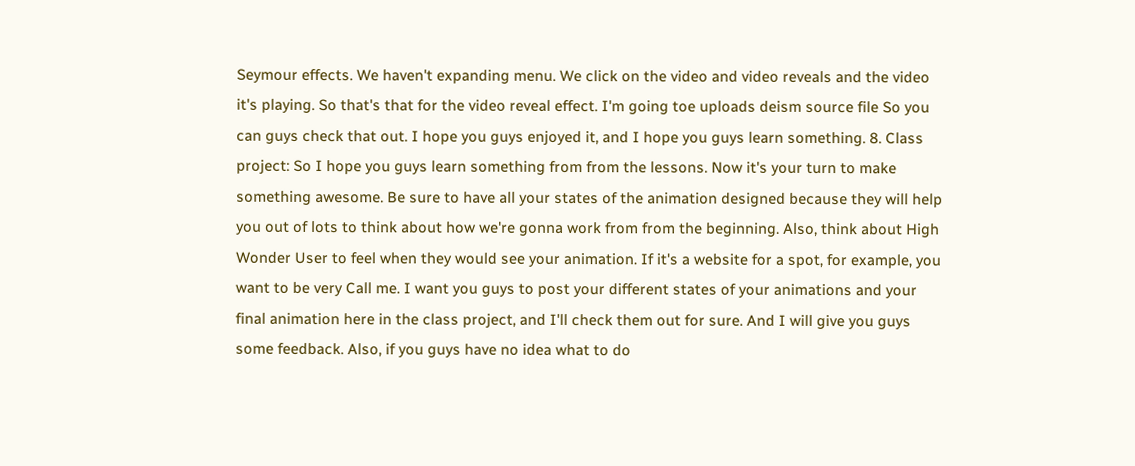Seymour effects. We haven't expanding menu. We click on the video and video reveals and the video it's playing. So that's that for the video reveal effect. I'm going toe uploads deism source file So you can guys check that out. I hope you guys enjoyed it, and I hope you guys learn something. 8. Class project: So I hope you guys learn something from from the lessons. Now it's your turn to make something awesome. Be sure to have all your states of the animation designed because they will help you out of lots to think about how we're gonna work from from the beginning. Also, think about High Wonder User to feel when they would see your animation. If it's a website for a spot, for example, you want to be very Call me. I want you guys to post your different states of your animations and your final animation here in the class project, and I'll check them out for sure. And I will give you guys some feedback. Also, if you guys have no idea what to do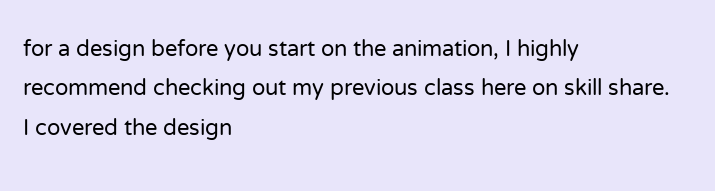for a design before you start on the animation, I highly recommend checking out my previous class here on skill share. I covered the design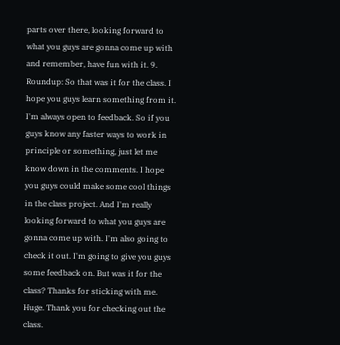parts over there, looking forward to what you guys are gonna come up with and remember, have fun with it. 9. Roundup: So that was it for the class. I hope you guys learn something from it. I'm always open to feedback. So if you guys know any faster ways to work in principle or something, just let me know down in the comments. I hope you guys could make some cool things in the class project. And I'm really looking forward to what you guys are gonna come up with. I'm also going to check it out. I'm going to give you guys some feedback on. But was it for the class? Thanks for sticking with me. Huge. Thank you for checking out the class.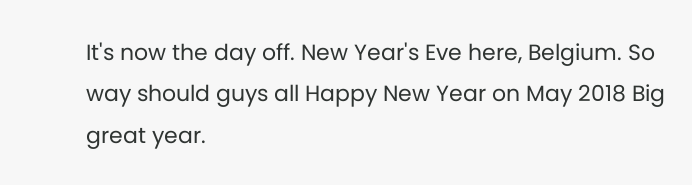It's now the day off. New Year's Eve here, Belgium. So way should guys all Happy New Year on May 2018 Big great year.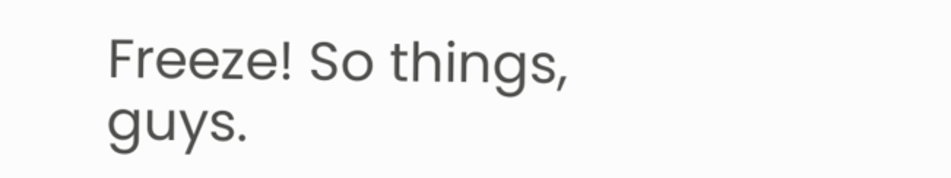Freeze! So things, guys.